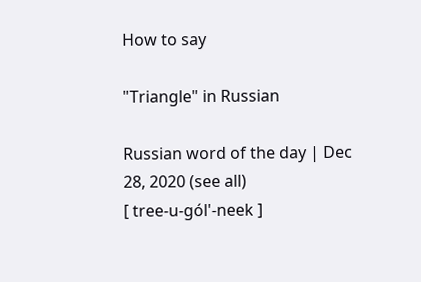How to say

"Triangle" in Russian

Russian word of the day | Dec 28, 2020 (see all)
[ tree-u-gól'-neek ]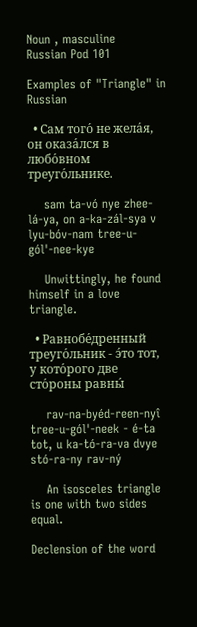Noun , masculine
Russian Pod 101

Examples of "Triangle" in Russian

  • Сам того́ не жела́я, он оказа́лся в любо́вном треуго́льнике.

    sam ta-vó nye zhee-lá-ya, on a-ka-zál-sya v lyu-bóv-nam tree-u-gól'-nee-kye

    Unwittingly, he found himself in a love triangle.

  • Равнобе́дренный треуго́льник - э́то тот, у кото́рого две сто́роны равны́

    rav-na-byéd-reen-nyî tree-u-gól'-neek - é-ta tot, u ka-tó-ra-va dvye stó-ra-ny rav-ný

    An isosceles triangle is one with two sides equal.

Declension of the word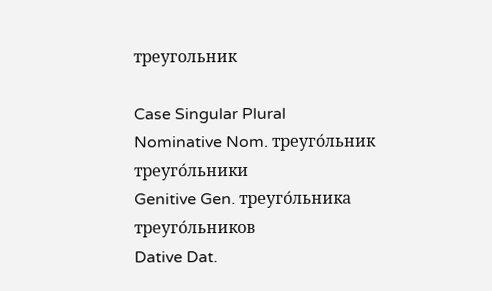треугольник

Case Singular Plural
Nominative Nom. треуго́льник треуго́льники
Genitive Gen. треуго́льника треуго́льников
Dative Dat.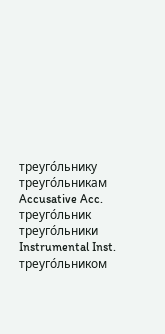треуго́льнику треуго́льникам
Accusative Acc. треуго́льник треуго́льники
Instrumental Inst. треуго́льником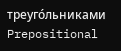треуго́льниками
Prepositional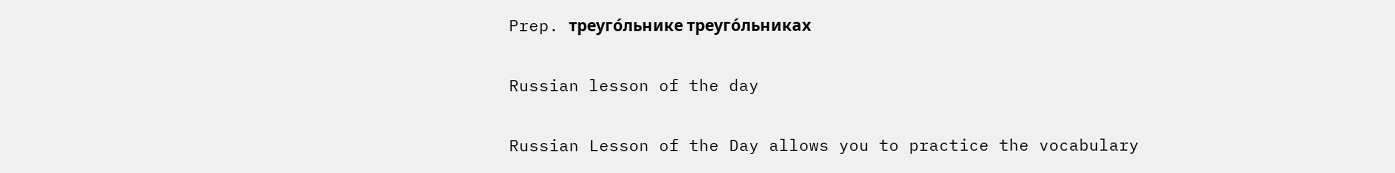Prep. треуго́льнике треуго́льниках

Russian lesson of the day

Russian Lesson of the Day allows you to practice the vocabulary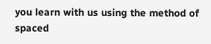you learn with us using the method of spaced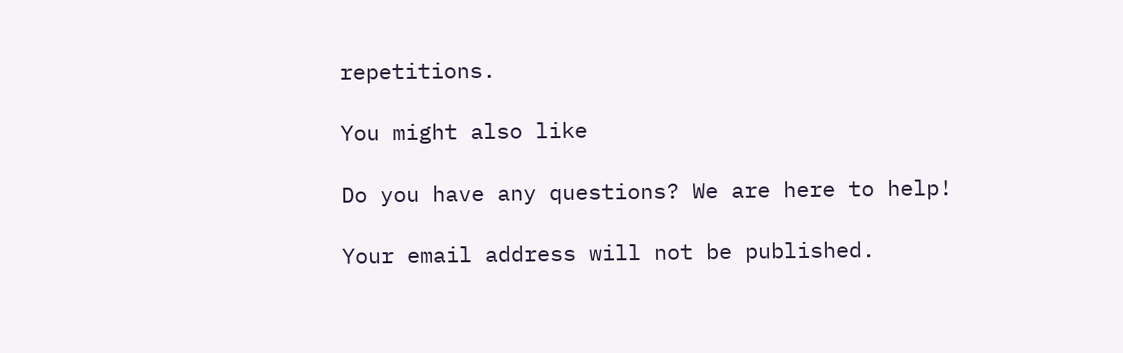repetitions.

You might also like

Do you have any questions? We are here to help!

Your email address will not be published.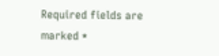Required fields are marked *